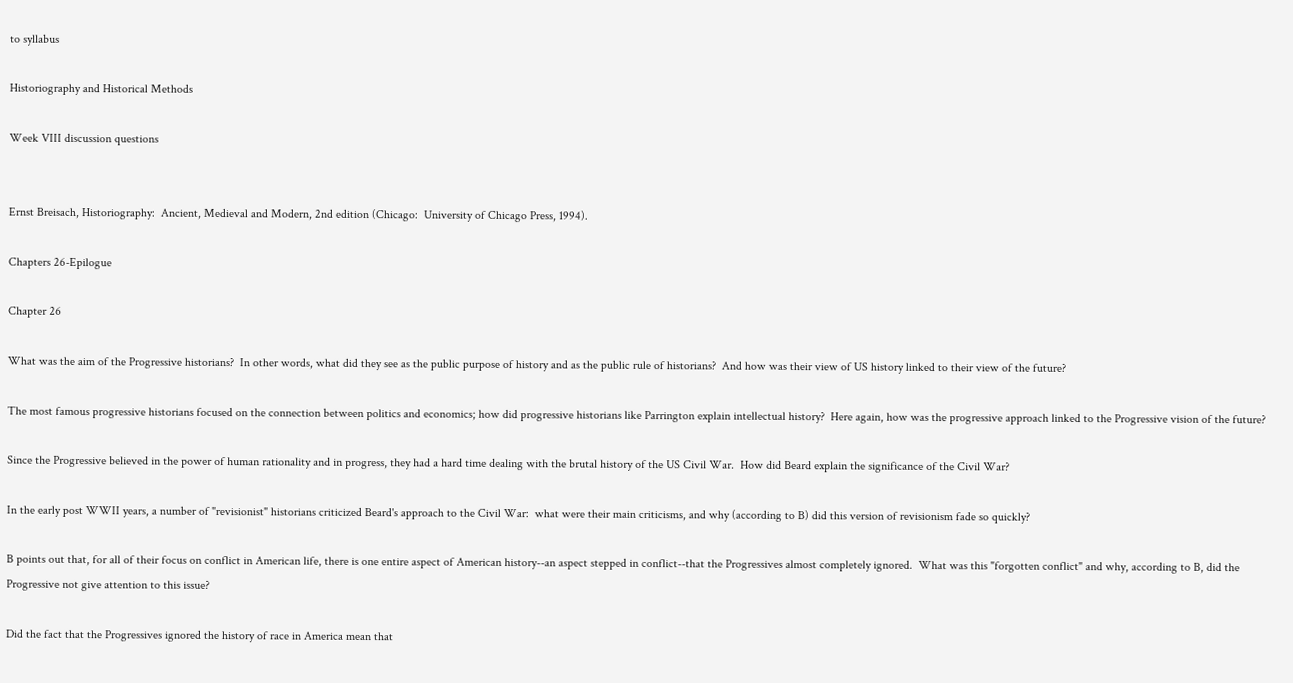to syllabus

Historiography and Historical Methods

Week VIII discussion questions


Ernst Breisach, Historiography:  Ancient, Medieval and Modern, 2nd edition (Chicago:  University of Chicago Press, 1994).

Chapters 26-Epilogue

Chapter 26

What was the aim of the Progressive historians?  In other words, what did they see as the public purpose of history and as the public rule of historians?  And how was their view of US history linked to their view of the future?

The most famous progressive historians focused on the connection between politics and economics; how did progressive historians like Parrington explain intellectual history?  Here again, how was the progressive approach linked to the Progressive vision of the future?

Since the Progressive believed in the power of human rationality and in progress, they had a hard time dealing with the brutal history of the US Civil War.  How did Beard explain the significance of the Civil War?

In the early post WWII years, a number of "revisionist" historians criticized Beard's approach to the Civil War:  what were their main criticisms, and why (according to B) did this version of revisionism fade so quickly?

B points out that, for all of their focus on conflict in American life, there is one entire aspect of American history--an aspect stepped in conflict--that the Progressives almost completely ignored.  What was this "forgotten conflict" and why, according to B, did the Progressive not give attention to this issue?

Did the fact that the Progressives ignored the history of race in America mean that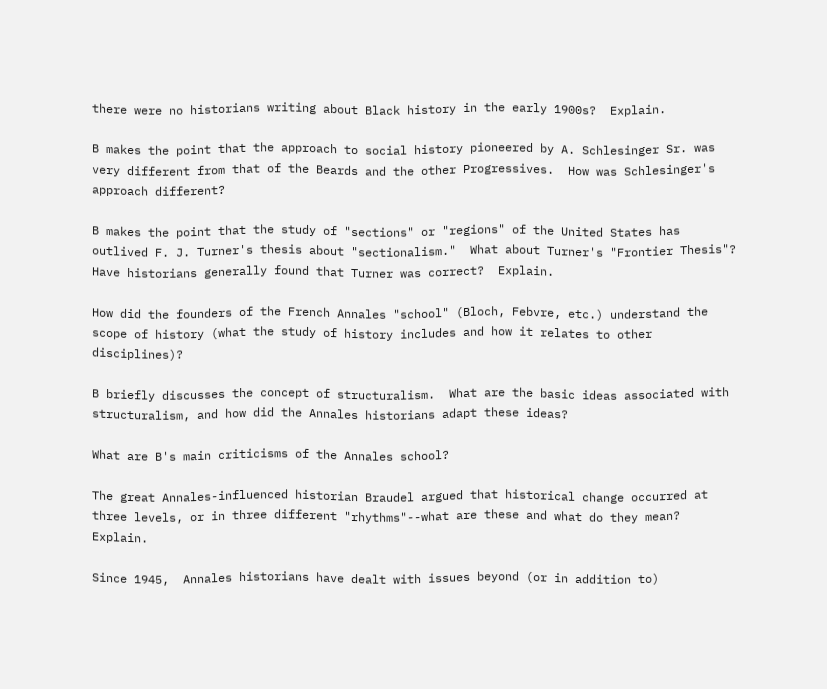there were no historians writing about Black history in the early 1900s?  Explain.

B makes the point that the approach to social history pioneered by A. Schlesinger Sr. was very different from that of the Beards and the other Progressives.  How was Schlesinger's approach different?

B makes the point that the study of "sections" or "regions" of the United States has outlived F. J. Turner's thesis about "sectionalism."  What about Turner's "Frontier Thesis"?  Have historians generally found that Turner was correct?  Explain.

How did the founders of the French Annales "school" (Bloch, Febvre, etc.) understand the scope of history (what the study of history includes and how it relates to other disciplines)?

B briefly discusses the concept of structuralism.  What are the basic ideas associated with structuralism, and how did the Annales historians adapt these ideas?

What are B's main criticisms of the Annales school?

The great Annales-influenced historian Braudel argued that historical change occurred at three levels, or in three different "rhythms"--what are these and what do they mean?  Explain.

Since 1945,  Annales historians have dealt with issues beyond (or in addition to)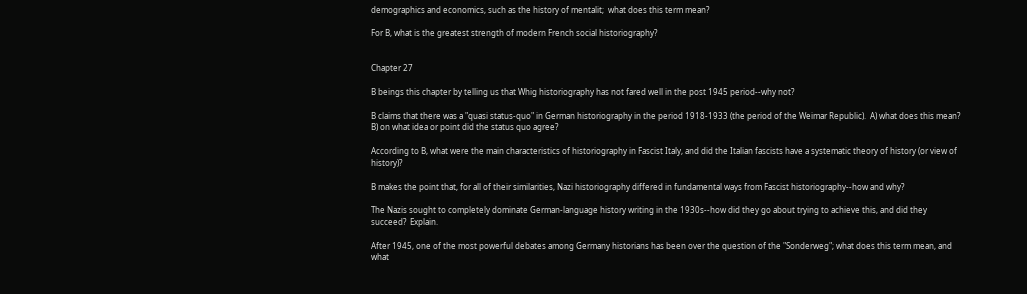demographics and economics, such as the history of mentalit;  what does this term mean?

For B, what is the greatest strength of modern French social historiography?


Chapter 27

B beings this chapter by telling us that Whig historiography has not fared well in the post 1945 period--why not?

B claims that there was a "quasi status-quo" in German historiography in the period 1918-1933 (the period of the Weimar Republic).  A) what does this mean?  B) on what idea or point did the status quo agree?

According to B, what were the main characteristics of historiography in Fascist Italy, and did the Italian fascists have a systematic theory of history (or view of history)?

B makes the point that, for all of their similarities, Nazi historiography differed in fundamental ways from Fascist historiography--how and why?

The Nazis sought to completely dominate German-language history writing in the 1930s--how did they go about trying to achieve this, and did they succeed?  Explain.

After 1945, one of the most powerful debates among Germany historians has been over the question of the "Sonderweg"; what does this term mean, and what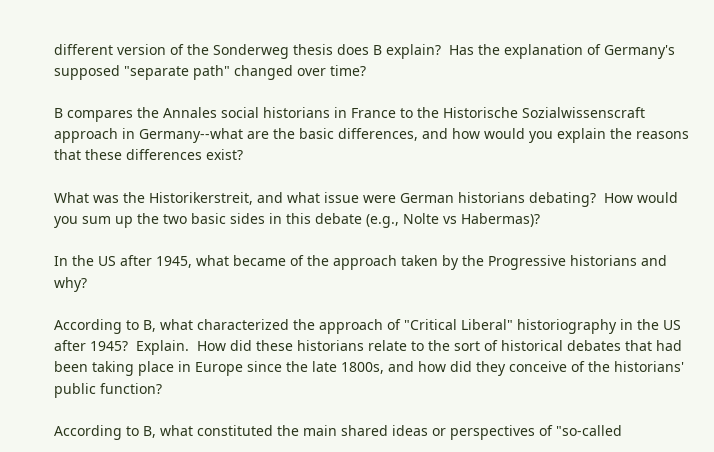different version of the Sonderweg thesis does B explain?  Has the explanation of Germany's supposed "separate path" changed over time?

B compares the Annales social historians in France to the Historische Sozialwissenscraft approach in Germany--what are the basic differences, and how would you explain the reasons that these differences exist?

What was the Historikerstreit, and what issue were German historians debating?  How would you sum up the two basic sides in this debate (e.g., Nolte vs Habermas)?

In the US after 1945, what became of the approach taken by the Progressive historians and why?

According to B, what characterized the approach of "Critical Liberal" historiography in the US after 1945?  Explain.  How did these historians relate to the sort of historical debates that had been taking place in Europe since the late 1800s, and how did they conceive of the historians' public function?

According to B, what constituted the main shared ideas or perspectives of "so-called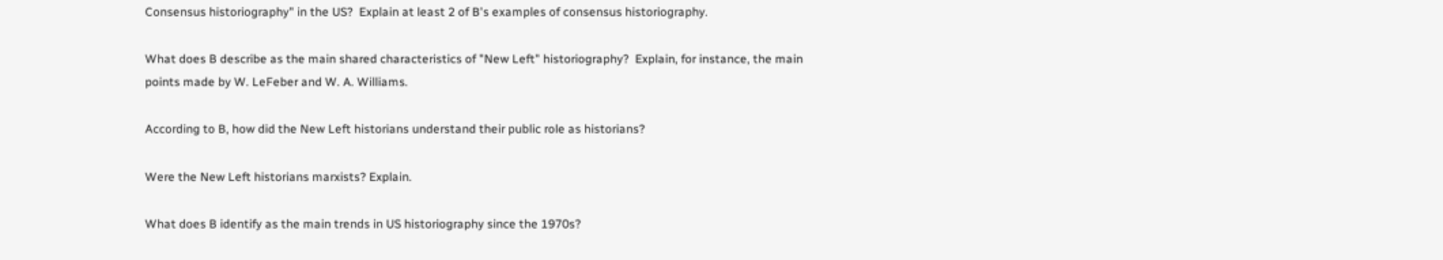Consensus historiography" in the US?  Explain at least 2 of B's examples of consensus historiography.

What does B describe as the main shared characteristics of "New Left" historiography?  Explain, for instance, the main points made by W. LeFeber and W. A. Williams.

According to B, how did the New Left historians understand their public role as historians?

Were the New Left historians marxists? Explain.

What does B identify as the main trends in US historiography since the 1970s?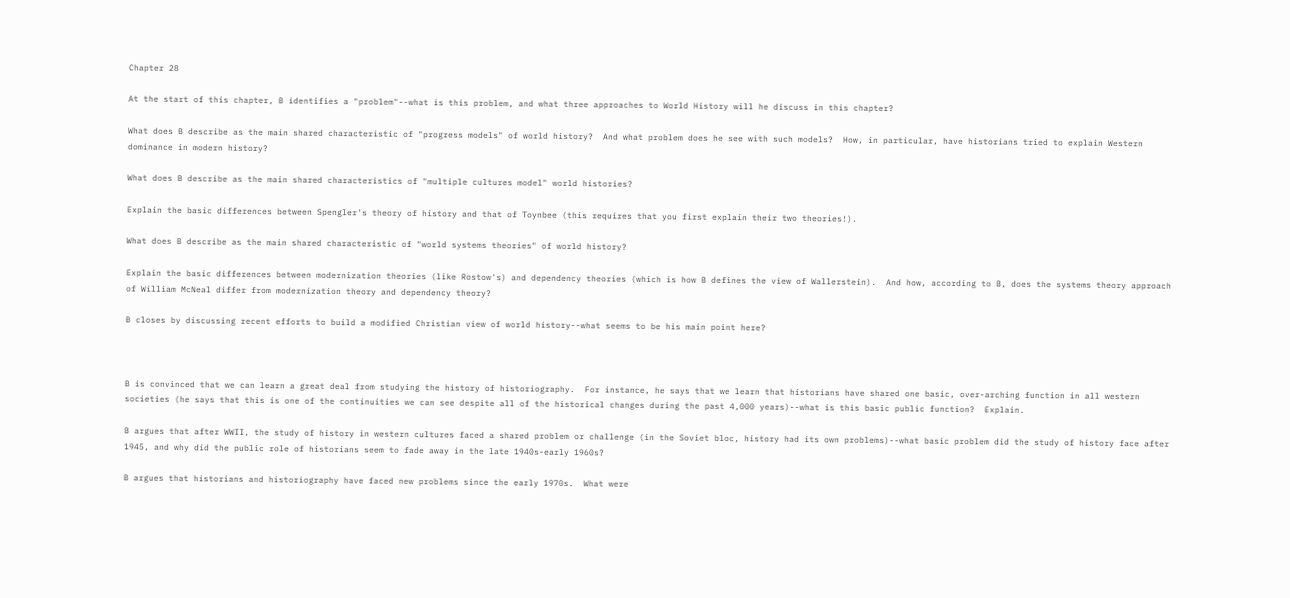Chapter 28

At the start of this chapter, B identifies a "problem"--what is this problem, and what three approaches to World History will he discuss in this chapter?

What does B describe as the main shared characteristic of "progress models" of world history?  And what problem does he see with such models?  How, in particular, have historians tried to explain Western dominance in modern history?

What does B describe as the main shared characteristics of "multiple cultures model" world histories?

Explain the basic differences between Spengler's theory of history and that of Toynbee (this requires that you first explain their two theories!).

What does B describe as the main shared characteristic of "world systems theories" of world history?

Explain the basic differences between modernization theories (like Rostow's) and dependency theories (which is how B defines the view of Wallerstein).  And how, according to B, does the systems theory approach of William McNeal differ from modernization theory and dependency theory?

B closes by discussing recent efforts to build a modified Christian view of world history--what seems to be his main point here?



B is convinced that we can learn a great deal from studying the history of historiography.  For instance, he says that we learn that historians have shared one basic, over-arching function in all western societies (he says that this is one of the continuities we can see despite all of the historical changes during the past 4,000 years)--what is this basic public function?  Explain.

B argues that after WWII, the study of history in western cultures faced a shared problem or challenge (in the Soviet bloc, history had its own problems)--what basic problem did the study of history face after 1945, and why did the public role of historians seem to fade away in the late 1940s-early 1960s?

B argues that historians and historiography have faced new problems since the early 1970s.  What were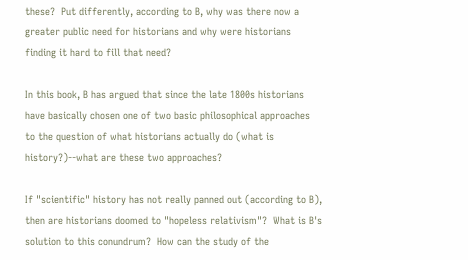these?  Put differently, according to B, why was there now a greater public need for historians and why were historians finding it hard to fill that need?

In this book, B has argued that since the late 1800s historians have basically chosen one of two basic philosophical approaches to the question of what historians actually do (what is history?)--what are these two approaches?

If "scientific" history has not really panned out (according to B), then are historians doomed to "hopeless relativism"?  What is B's solution to this conundrum?  How can the study of the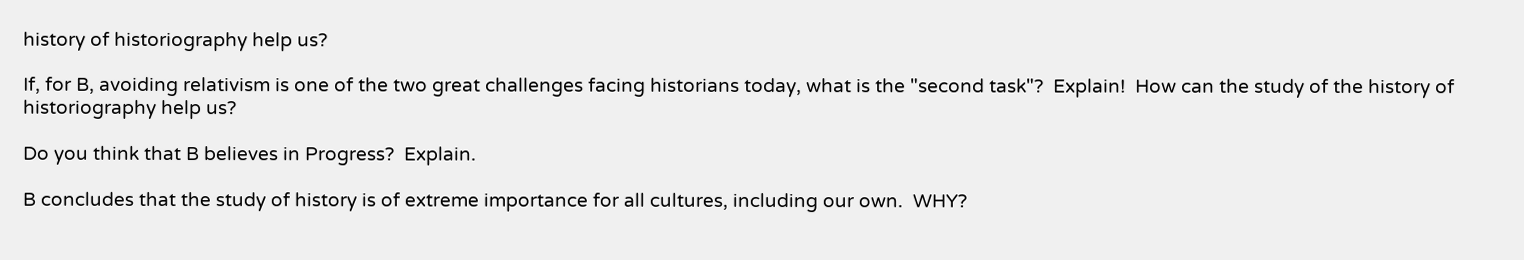history of historiography help us?

If, for B, avoiding relativism is one of the two great challenges facing historians today, what is the "second task"?  Explain!  How can the study of the history of historiography help us?

Do you think that B believes in Progress?  Explain.

B concludes that the study of history is of extreme importance for all cultures, including our own.  WHY?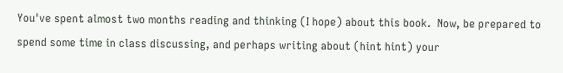You've spent almost two months reading and thinking (I hope) about this book.  Now, be prepared to spend some time in class discussing, and perhaps writing about (hint hint) your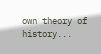own theory of history...